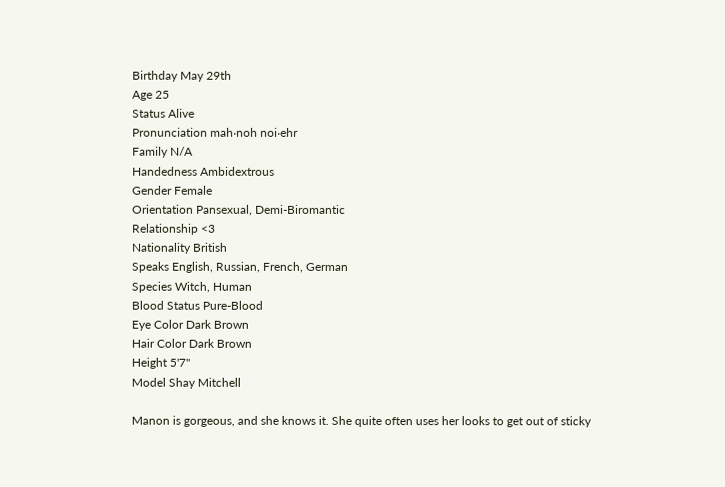Birthday May 29th
Age 25
Status Alive
Pronunciation mah‧noh noi‧ehr
Family N/A
Handedness Ambidextrous
Gender Female
Orientation Pansexual, Demi-Biromantic
Relationship <3
Nationality British
Speaks English, Russian, French, German
Species Witch, Human
Blood Status Pure-Blood
Eye Color Dark Brown
Hair Color Dark Brown
Height 5'7"
Model Shay Mitchell

Manon is gorgeous, and she knows it. She quite often uses her looks to get out of sticky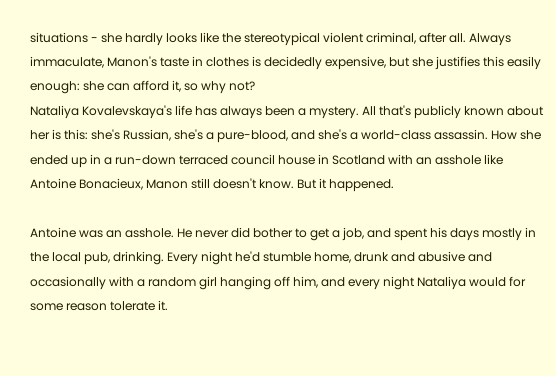situations - she hardly looks like the stereotypical violent criminal, after all. Always immaculate, Manon's taste in clothes is decidedly expensive, but she justifies this easily enough: she can afford it, so why not?
Nataliya Kovalevskaya's life has always been a mystery. All that's publicly known about her is this: she's Russian, she's a pure-blood, and she's a world-class assassin. How she ended up in a run-down terraced council house in Scotland with an asshole like Antoine Bonacieux, Manon still doesn't know. But it happened.

Antoine was an asshole. He never did bother to get a job, and spent his days mostly in the local pub, drinking. Every night he'd stumble home, drunk and abusive and occasionally with a random girl hanging off him, and every night Nataliya would for some reason tolerate it.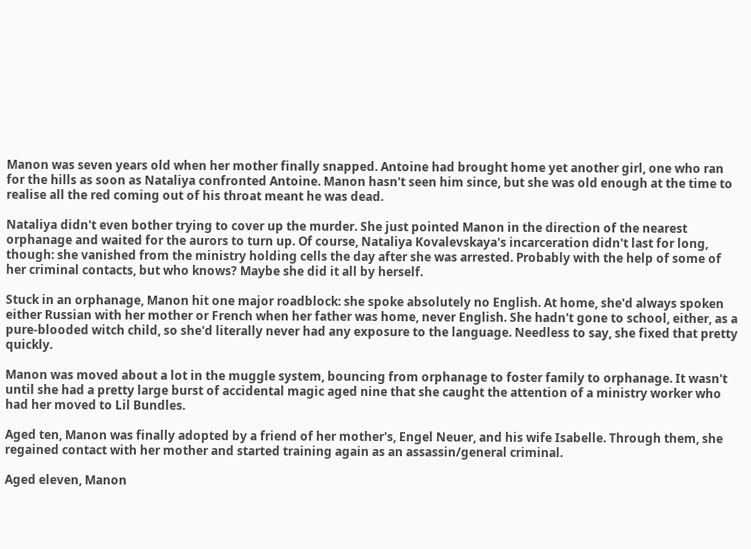Manon was seven years old when her mother finally snapped. Antoine had brought home yet another girl, one who ran for the hills as soon as Nataliya confronted Antoine. Manon hasn't seen him since, but she was old enough at the time to realise all the red coming out of his throat meant he was dead.

Nataliya didn't even bother trying to cover up the murder. She just pointed Manon in the direction of the nearest orphanage and waited for the aurors to turn up. Of course, Nataliya Kovalevskaya's incarceration didn't last for long, though: she vanished from the ministry holding cells the day after she was arrested. Probably with the help of some of her criminal contacts, but who knows? Maybe she did it all by herself.

Stuck in an orphanage, Manon hit one major roadblock: she spoke absolutely no English. At home, she'd always spoken either Russian with her mother or French when her father was home, never English. She hadn't gone to school, either, as a pure-blooded witch child, so she'd literally never had any exposure to the language. Needless to say, she fixed that pretty quickly.

Manon was moved about a lot in the muggle system, bouncing from orphanage to foster family to orphanage. It wasn't until she had a pretty large burst of accidental magic aged nine that she caught the attention of a ministry worker who had her moved to Lil Bundles.

Aged ten, Manon was finally adopted by a friend of her mother's, Engel Neuer, and his wife Isabelle. Through them, she regained contact with her mother and started training again as an assassin/general criminal.

Aged eleven, Manon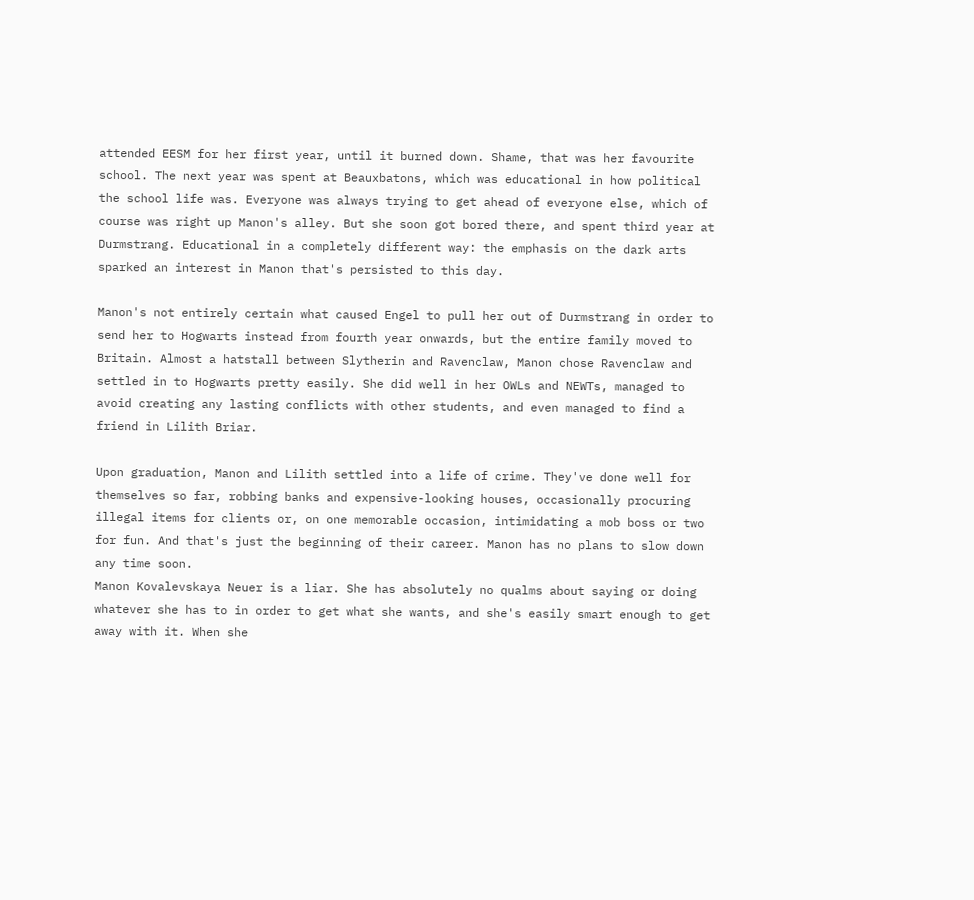attended EESM for her first year, until it burned down. Shame, that was her favourite school. The next year was spent at Beauxbatons, which was educational in how political the school life was. Everyone was always trying to get ahead of everyone else, which of course was right up Manon's alley. But she soon got bored there, and spent third year at Durmstrang. Educational in a completely different way: the emphasis on the dark arts sparked an interest in Manon that's persisted to this day.

Manon's not entirely certain what caused Engel to pull her out of Durmstrang in order to send her to Hogwarts instead from fourth year onwards, but the entire family moved to Britain. Almost a hatstall between Slytherin and Ravenclaw, Manon chose Ravenclaw and settled in to Hogwarts pretty easily. She did well in her OWLs and NEWTs, managed to avoid creating any lasting conflicts with other students, and even managed to find a friend in Lilith Briar.

Upon graduation, Manon and Lilith settled into a life of crime. They've done well for themselves so far, robbing banks and expensive-looking houses, occasionally procuring illegal items for clients or, on one memorable occasion, intimidating a mob boss or two for fun. And that's just the beginning of their career. Manon has no plans to slow down any time soon.
Manon Kovalevskaya Neuer is a liar. She has absolutely no qualms about saying or doing whatever she has to in order to get what she wants, and she's easily smart enough to get away with it. When she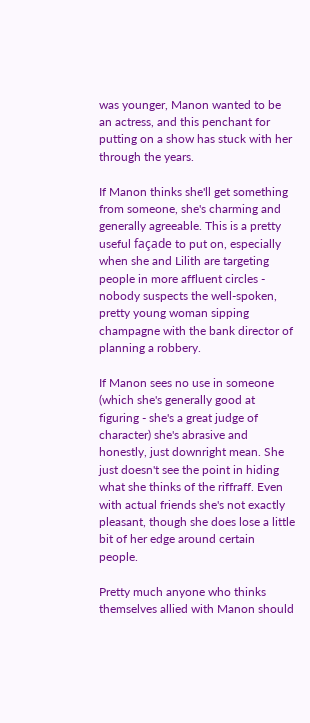was younger, Manon wanted to be an actress, and this penchant for putting on a show has stuck with her through the years.

If Manon thinks she'll get something from someone, she's charming and generally agreeable. This is a pretty useful façade to put on, especially when she and Lilith are targeting people in more affluent circles - nobody suspects the well-spoken, pretty young woman sipping champagne with the bank director of planning a robbery.

If Manon sees no use in someone (which she's generally good at figuring - she's a great judge of character) she's abrasive and honestly, just downright mean. She just doesn't see the point in hiding what she thinks of the riffraff. Even with actual friends she's not exactly pleasant, though she does lose a little bit of her edge around certain people.

Pretty much anyone who thinks themselves allied with Manon should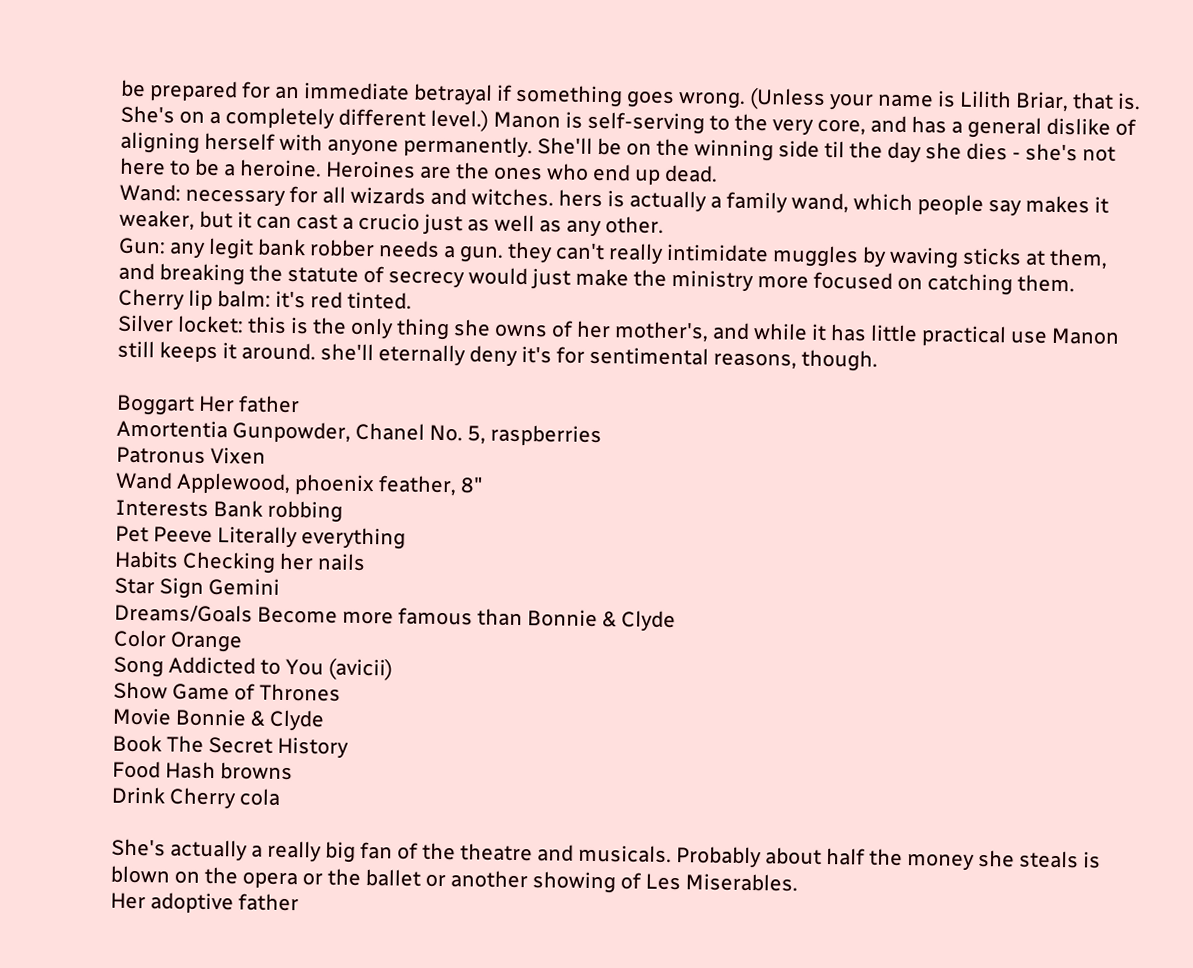be prepared for an immediate betrayal if something goes wrong. (Unless your name is Lilith Briar, that is. She's on a completely different level.) Manon is self-serving to the very core, and has a general dislike of aligning herself with anyone permanently. She'll be on the winning side til the day she dies - she's not here to be a heroine. Heroines are the ones who end up dead.
Wand: necessary for all wizards and witches. hers is actually a family wand, which people say makes it weaker, but it can cast a crucio just as well as any other.
Gun: any legit bank robber needs a gun. they can't really intimidate muggles by waving sticks at them, and breaking the statute of secrecy would just make the ministry more focused on catching them.
Cherry lip balm: it's red tinted.
Silver locket: this is the only thing she owns of her mother's, and while it has little practical use Manon still keeps it around. she'll eternally deny it's for sentimental reasons, though.

Boggart Her father
Amortentia Gunpowder, Chanel No. 5, raspberries
Patronus Vixen
Wand Applewood, phoenix feather, 8"
Interests Bank robbing
Pet Peeve Literally everything
Habits Checking her nails
Star Sign Gemini
Dreams/Goals Become more famous than Bonnie & Clyde
Color Orange
Song Addicted to You (avicii)
Show Game of Thrones
Movie Bonnie & Clyde
Book The Secret History
Food Hash browns
Drink Cherry cola

She's actually a really big fan of the theatre and musicals. Probably about half the money she steals is blown on the opera or the ballet or another showing of Les Miserables.
Her adoptive father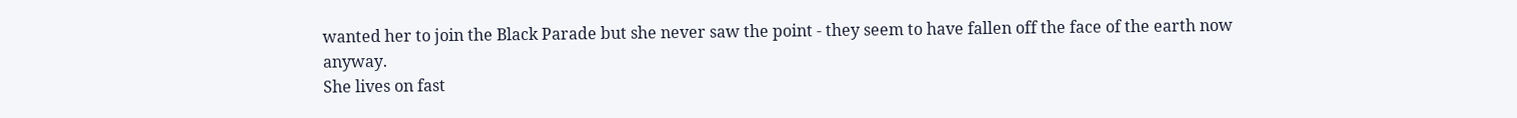wanted her to join the Black Parade but she never saw the point - they seem to have fallen off the face of the earth now anyway.
She lives on fast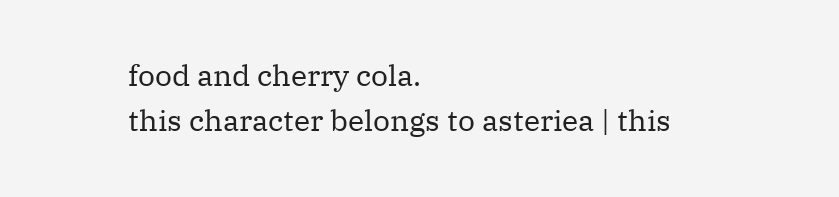food and cherry cola.
this character belongs to asteriea | this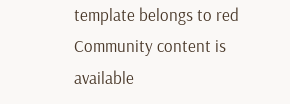template belongs to red
Community content is available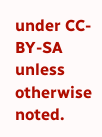under CC-BY-SA unless otherwise noted.